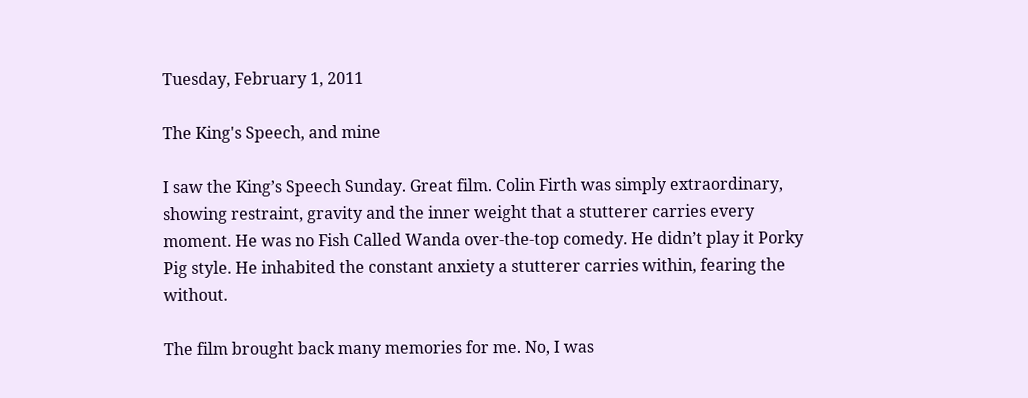Tuesday, February 1, 2011

The King's Speech, and mine

I saw the King’s Speech Sunday. Great film. Colin Firth was simply extraordinary, showing restraint, gravity and the inner weight that a stutterer carries every moment. He was no Fish Called Wanda over-the-top comedy. He didn’t play it Porky Pig style. He inhabited the constant anxiety a stutterer carries within, fearing the without.

The film brought back many memories for me. No, I was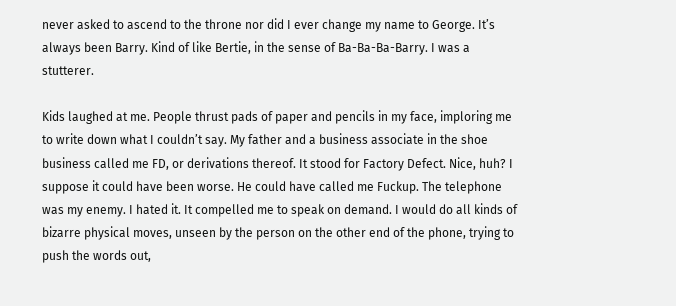never asked to ascend to the throne nor did I ever change my name to George. It’s always been Barry. Kind of like Bertie, in the sense of Ba-Ba-Ba-Barry. I was a stutterer.

Kids laughed at me. People thrust pads of paper and pencils in my face, imploring me to write down what I couldn’t say. My father and a business associate in the shoe business called me FD, or derivations thereof. It stood for Factory Defect. Nice, huh? I suppose it could have been worse. He could have called me Fuckup. The telephone was my enemy. I hated it. It compelled me to speak on demand. I would do all kinds of bizarre physical moves, unseen by the person on the other end of the phone, trying to push the words out,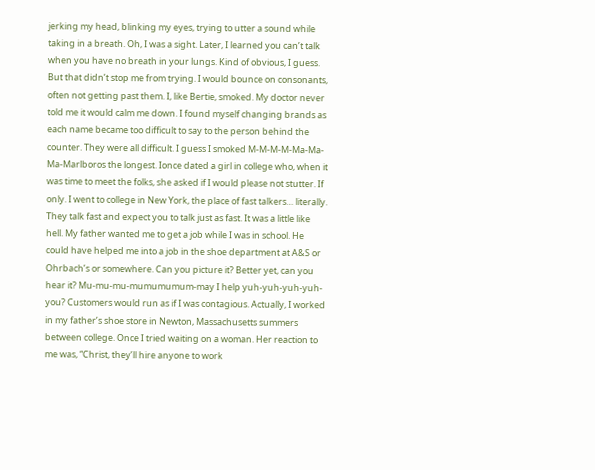jerking my head, blinking my eyes, trying to utter a sound while taking in a breath. Oh, I was a sight. Later, I learned you can’t talk when you have no breath in your lungs. Kind of obvious, I guess. But that didn’t stop me from trying. I would bounce on consonants, often not getting past them. I, like Bertie, smoked. My doctor never told me it would calm me down. I found myself changing brands as each name became too difficult to say to the person behind the counter. They were all difficult. I guess I smoked M-M-M-M-Ma-Ma-Ma-Marlboros the longest. Ionce dated a girl in college who, when it was time to meet the folks, she asked if I would please not stutter. If only. I went to college in New York, the place of fast talkers… literally. They talk fast and expect you to talk just as fast. It was a little like hell. My father wanted me to get a job while I was in school. He could have helped me into a job in the shoe department at A&S or Ohrbach’s or somewhere. Can you picture it? Better yet, can you hear it? Mu-mu-mu-mumumumum-may I help yuh-yuh-yuh-yuh-you? Customers would run as if I was contagious. Actually, I worked in my father’s shoe store in Newton, Massachusetts summers between college. Once I tried waiting on a woman. Her reaction to me was, “Christ, they’ll hire anyone to work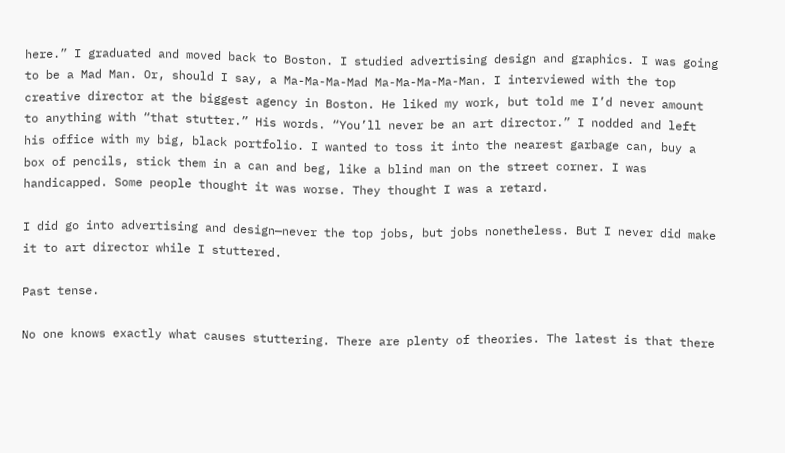here.” I graduated and moved back to Boston. I studied advertising design and graphics. I was going to be a Mad Man. Or, should I say, a Ma-Ma-Ma-Mad Ma-Ma-Ma-Ma-Man. I interviewed with the top creative director at the biggest agency in Boston. He liked my work, but told me I’d never amount to anything with “that stutter.” His words. “You’ll never be an art director.” I nodded and left his office with my big, black portfolio. I wanted to toss it into the nearest garbage can, buy a box of pencils, stick them in a can and beg, like a blind man on the street corner. I was handicapped. Some people thought it was worse. They thought I was a retard.

I did go into advertising and design—never the top jobs, but jobs nonetheless. But I never did make it to art director while I stuttered.

Past tense.

No one knows exactly what causes stuttering. There are plenty of theories. The latest is that there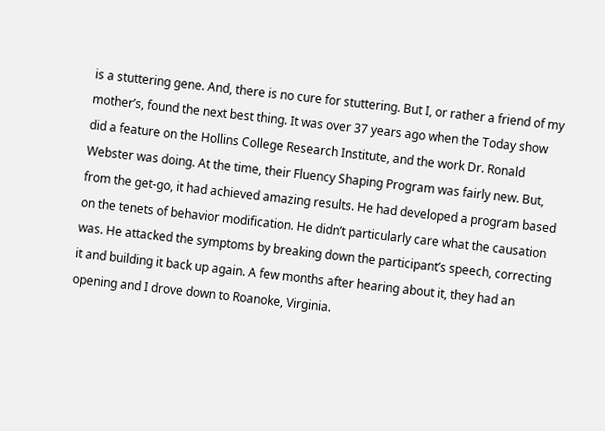is a stuttering gene. And, there is no cure for stuttering. But I, or rather a friend of my mother’s, found the next best thing. It was over 37 years ago when the Today show did a feature on the Hollins College Research Institute, and the work Dr. Ronald Webster was doing. At the time, their Fluency Shaping Program was fairly new. But, from the get-go, it had achieved amazing results. He had developed a program based on the tenets of behavior modification. He didn’t particularly care what the causation was. He attacked the symptoms by breaking down the participant’s speech, correcting it and building it back up again. A few months after hearing about it, they had an opening and I drove down to Roanoke, Virginia.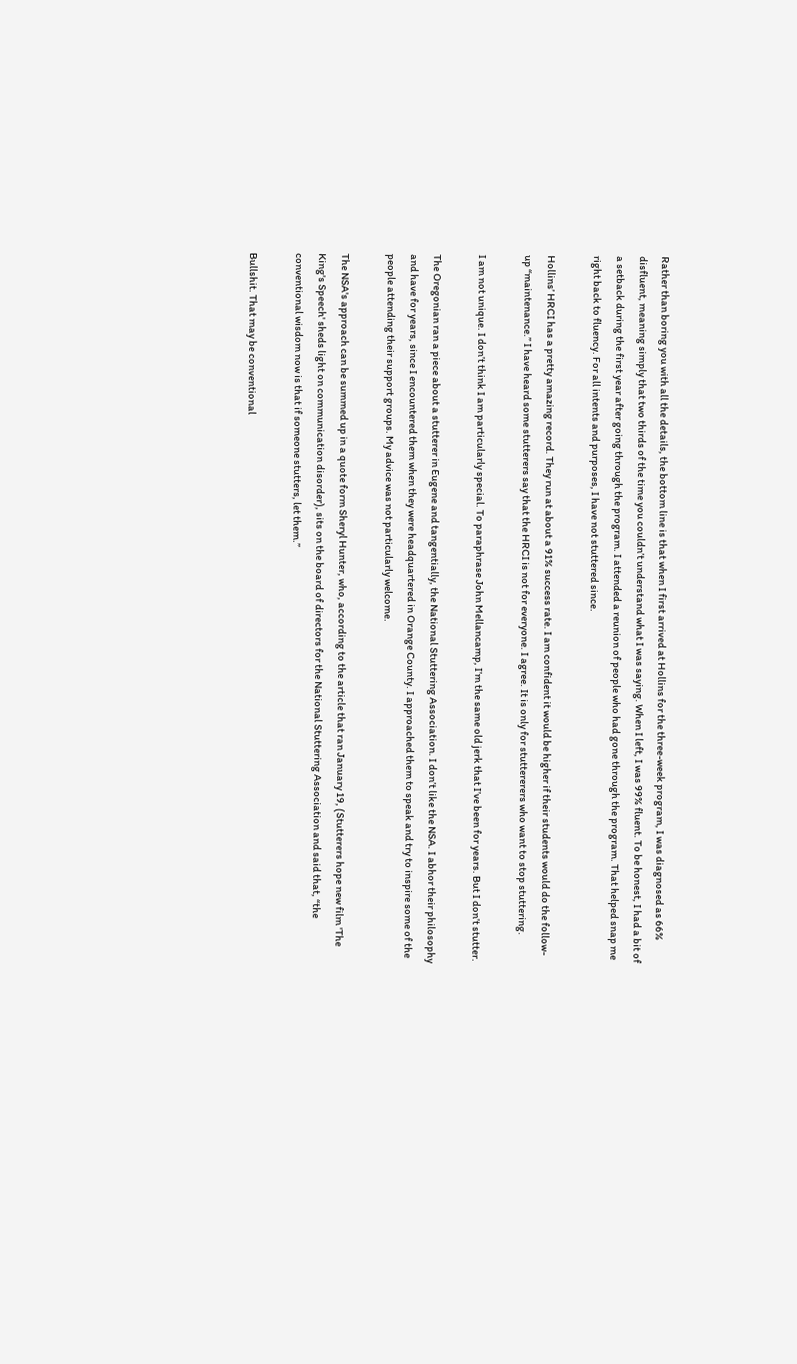Rather than boring you with all the details, the bottom line is that when I first arrived at Hollins for the three-week program, I was diagnosed as 66% disfluent, meaning simply that two thirds of the time you couldn’t understand what I was saying. When I left, I was 99% fluent. To be honest, I had a bit of a setback during the first year after going through the program. I attended a reunion of people who had gone through the program. That helped snap me right back to fluency. For all intents and purposes, I have not stuttered since.

Hollins’ HRCI has a pretty amazing record. They run at about a 91% success rate. I am confident it would be higher if their students would do the follow-up “maintenance.” I have heard some stutterers say that the HRCI is not for everyone. I agree. It is only for stuttererers who want to stop stuttering.

I am not unique. I don’t think I am particularly special. To paraphrase John Mellancamp, I’m the same old jerk that I’ve been for years. But I don’t stutter.

The Oregonian ran a piece about a stutterer in Eugene and tangentially, the National Stuttering Association. I don’t like the NSA. I abhor their philosophy and have for years, since I encountered them when they were headquartered in Orange County. I approached them to speak and try to inspire some of the people attending their support groups. My advice was not particularly welcome.

The NSA's approach can be summed up in a quote form Sheryl Hunter, who, according to the article that ran January 19, (Stutterers hope new film 'The King's Speech' sheds light on communication disorder), sits on the board of directors for the National Stuttering Association and said that, “the conventional wisdom now is that if someone stutters, let them.”

Bullshit. That may be conventional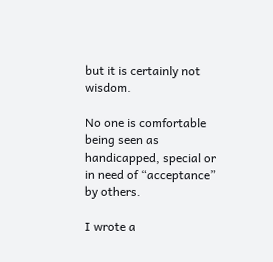but it is certainly not wisdom.

No one is comfortable being seen as handicapped, special or in need of “acceptance” by others.

I wrote a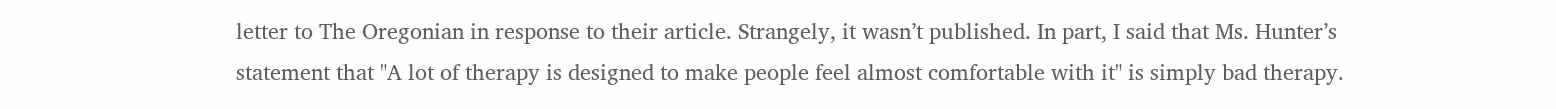letter to The Oregonian in response to their article. Strangely, it wasn’t published. In part, I said that Ms. Hunter’s statement that "A lot of therapy is designed to make people feel almost comfortable with it" is simply bad therapy.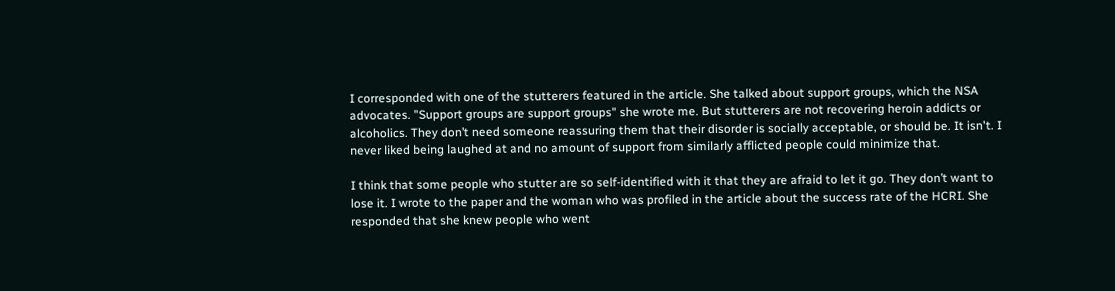I corresponded with one of the stutterers featured in the article. She talked about support groups, which the NSA advocates. "Support groups are support groups" she wrote me. But stutterers are not recovering heroin addicts or alcoholics. They don’t need someone reassuring them that their disorder is socially acceptable, or should be. It isn't. I never liked being laughed at and no amount of support from similarly afflicted people could minimize that.

I think that some people who stutter are so self-identified with it that they are afraid to let it go. They don’t want to lose it. I wrote to the paper and the woman who was profiled in the article about the success rate of the HCRI. She responded that she knew people who went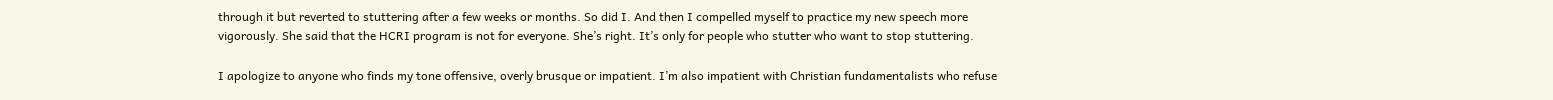through it but reverted to stuttering after a few weeks or months. So did I. And then I compelled myself to practice my new speech more vigorously. She said that the HCRI program is not for everyone. She’s right. It’s only for people who stutter who want to stop stuttering.

I apologize to anyone who finds my tone offensive, overly brusque or impatient. I’m also impatient with Christian fundamentalists who refuse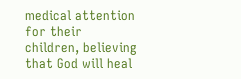medical attention for their children, believing that God will heal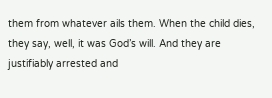them from whatever ails them. When the child dies, they say, well, it was God’s will. And they are justifiably arrested and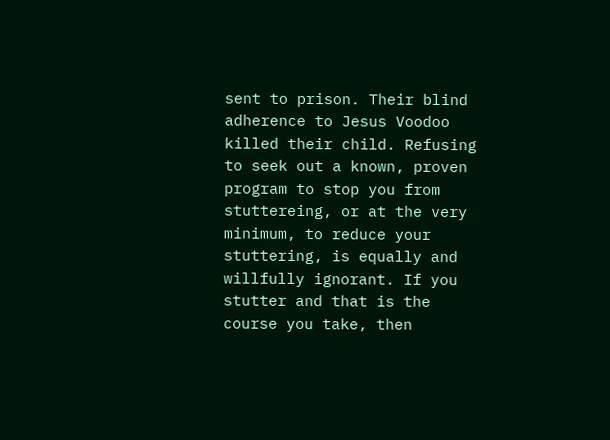sent to prison. Their blind adherence to Jesus Voodoo killed their child. Refusing to seek out a known, proven program to stop you from stuttereing, or at the very minimum, to reduce your stuttering, is equally and willfully ignorant. If you stutter and that is the course you take, then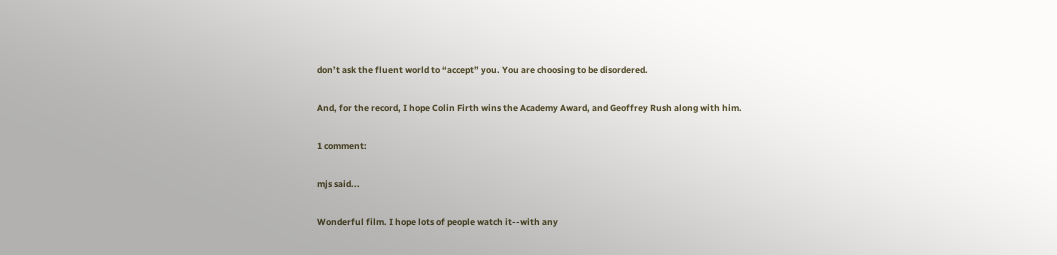don’t ask the fluent world to “accept” you. You are choosing to be disordered.

And, for the record, I hope Colin Firth wins the Academy Award, and Geoffrey Rush along with him.

1 comment:

mjs said...

Wonderful film. I hope lots of people watch it--with any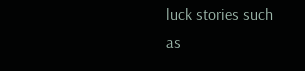luck stories such as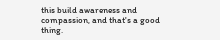this build awareness and compassion, and that's a good thing.